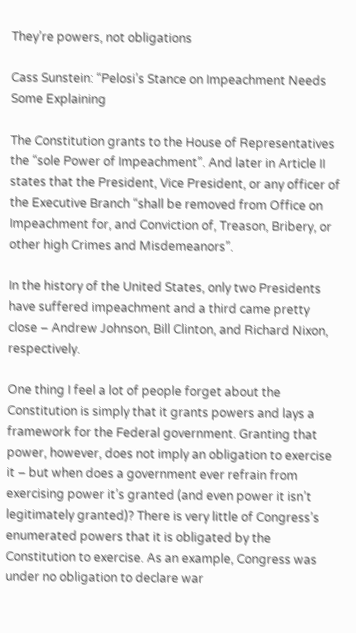They’re powers, not obligations

Cass Sunstein: “Pelosi’s Stance on Impeachment Needs Some Explaining

The Constitution grants to the House of Representatives the “sole Power of Impeachment”. And later in Article II states that the President, Vice President, or any officer of the Executive Branch “shall be removed from Office on Impeachment for, and Conviction of, Treason, Bribery, or other high Crimes and Misdemeanors”.

In the history of the United States, only two Presidents have suffered impeachment and a third came pretty close – Andrew Johnson, Bill Clinton, and Richard Nixon, respectively.

One thing I feel a lot of people forget about the Constitution is simply that it grants powers and lays a framework for the Federal government. Granting that power, however, does not imply an obligation to exercise it – but when does a government ever refrain from exercising power it’s granted (and even power it isn’t legitimately granted)? There is very little of Congress’s enumerated powers that it is obligated by the Constitution to exercise. As an example, Congress was under no obligation to declare war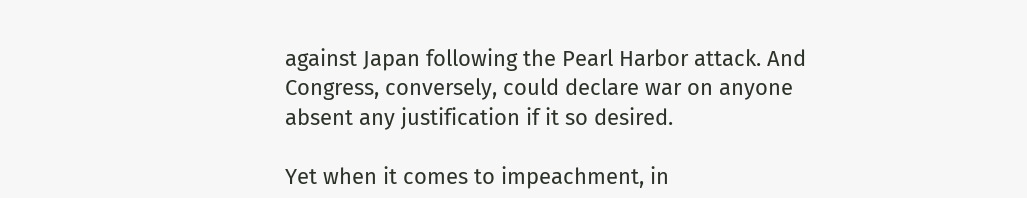against Japan following the Pearl Harbor attack. And Congress, conversely, could declare war on anyone absent any justification if it so desired.

Yet when it comes to impeachment, in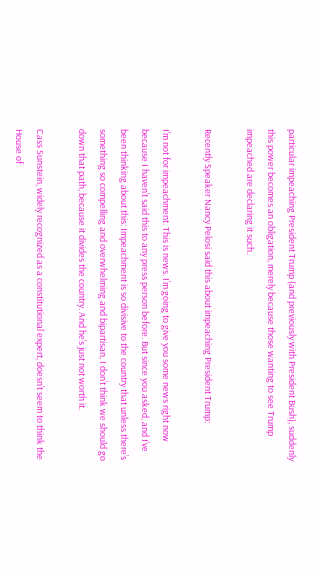particular impeaching President Trump (and previously with President Bush), suddenly this power becomes an obligation, merely because those wanting to see Trump impeached are declaring it such.

Recently Speaker Nancy Pelosi said this about impeaching President Trump:

I’m not for impeachment. This is news. I’m going to give you some news right now because I haven’t said this to any press person before. But since you asked, and I’ve been thinking about this: Impeachment is so divisive to the country that unless there’s something so compelling and overwhelming and bipartisan, I don’t think we should go down that path, because it divides the country. And he’s just not worth it.

Cass Sunstein, widely recognized as a constitutional expert, doesn’t seem to think the House of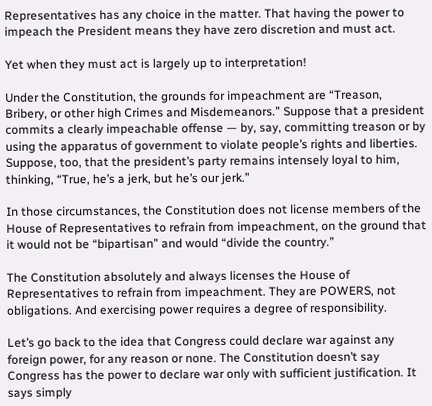Representatives has any choice in the matter. That having the power to impeach the President means they have zero discretion and must act.

Yet when they must act is largely up to interpretation!

Under the Constitution, the grounds for impeachment are “Treason, Bribery, or other high Crimes and Misdemeanors.” Suppose that a president commits a clearly impeachable offense — by, say, committing treason or by using the apparatus of government to violate people’s rights and liberties. Suppose, too, that the president’s party remains intensely loyal to him, thinking, “True, he’s a jerk, but he’s our jerk.”

In those circumstances, the Constitution does not license members of the House of Representatives to refrain from impeachment, on the ground that it would not be “bipartisan” and would “divide the country.”

The Constitution absolutely and always licenses the House of Representatives to refrain from impeachment. They are POWERS, not obligations. And exercising power requires a degree of responsibility.

Let’s go back to the idea that Congress could declare war against any foreign power, for any reason or none. The Constitution doesn’t say Congress has the power to declare war only with sufficient justification. It says simply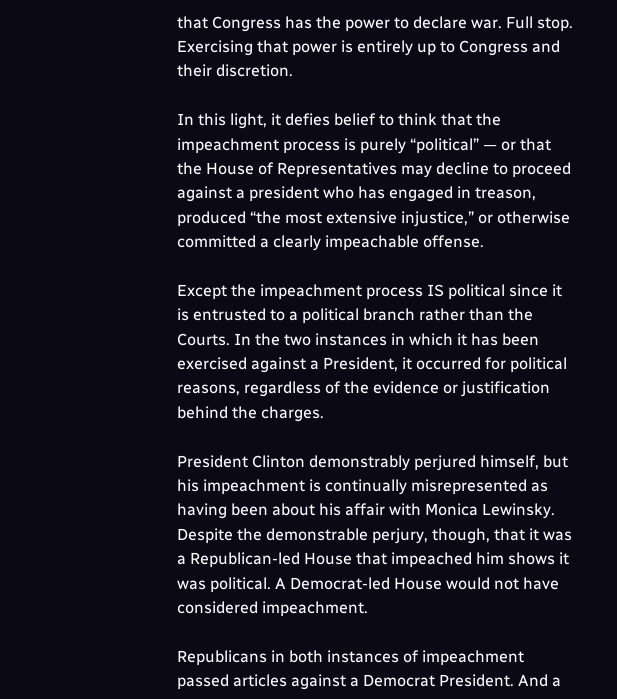that Congress has the power to declare war. Full stop. Exercising that power is entirely up to Congress and their discretion.

In this light, it defies belief to think that the impeachment process is purely “political” — or that the House of Representatives may decline to proceed against a president who has engaged in treason, produced “the most extensive injustice,” or otherwise committed a clearly impeachable offense.

Except the impeachment process IS political since it is entrusted to a political branch rather than the Courts. In the two instances in which it has been exercised against a President, it occurred for political reasons, regardless of the evidence or justification behind the charges.

President Clinton demonstrably perjured himself, but his impeachment is continually misrepresented as having been about his affair with Monica Lewinsky. Despite the demonstrable perjury, though, that it was a Republican-led House that impeached him shows it was political. A Democrat-led House would not have considered impeachment.

Republicans in both instances of impeachment passed articles against a Democrat President. And a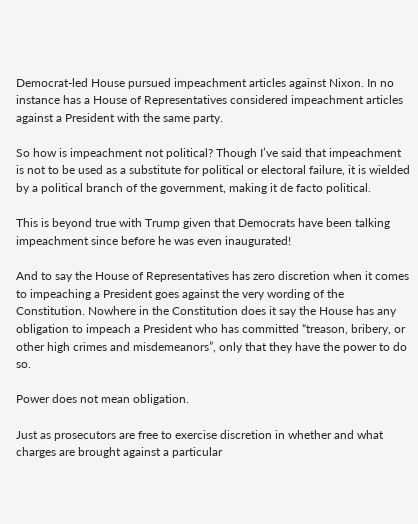Democrat-led House pursued impeachment articles against Nixon. In no instance has a House of Representatives considered impeachment articles against a President with the same party.

So how is impeachment not political? Though I’ve said that impeachment is not to be used as a substitute for political or electoral failure, it is wielded by a political branch of the government, making it de facto political.

This is beyond true with Trump given that Democrats have been talking impeachment since before he was even inaugurated!

And to say the House of Representatives has zero discretion when it comes to impeaching a President goes against the very wording of the Constitution. Nowhere in the Constitution does it say the House has any obligation to impeach a President who has committed “treason, bribery, or other high crimes and misdemeanors”, only that they have the power to do so.

Power does not mean obligation.

Just as prosecutors are free to exercise discretion in whether and what charges are brought against a particular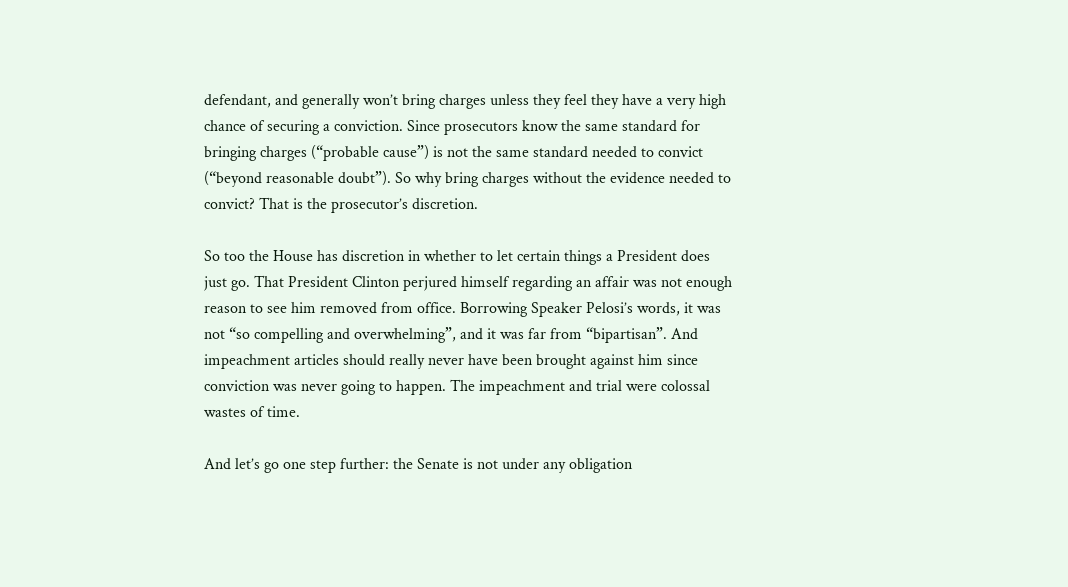defendant, and generally won’t bring charges unless they feel they have a very high chance of securing a conviction. Since prosecutors know the same standard for bringing charges (“probable cause”) is not the same standard needed to convict (“beyond reasonable doubt”). So why bring charges without the evidence needed to convict? That is the prosecutor’s discretion.

So too the House has discretion in whether to let certain things a President does just go. That President Clinton perjured himself regarding an affair was not enough reason to see him removed from office. Borrowing Speaker Pelosi’s words, it was not “so compelling and overwhelming”, and it was far from “bipartisan”. And impeachment articles should really never have been brought against him since conviction was never going to happen. The impeachment and trial were colossal wastes of time.

And let’s go one step further: the Senate is not under any obligation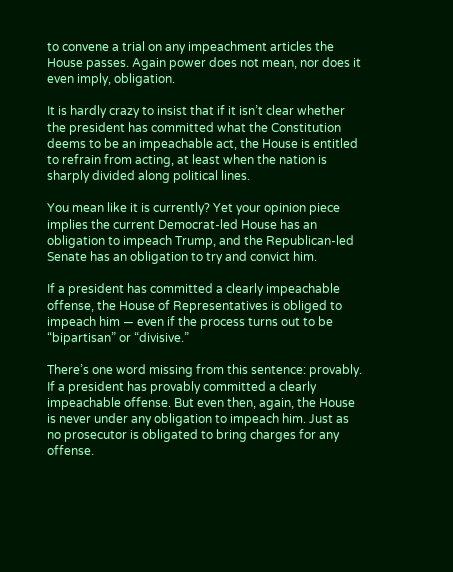to convene a trial on any impeachment articles the House passes. Again power does not mean, nor does it even imply, obligation.

It is hardly crazy to insist that if it isn’t clear whether the president has committed what the Constitution deems to be an impeachable act, the House is entitled to refrain from acting, at least when the nation is sharply divided along political lines.

You mean like it is currently? Yet your opinion piece implies the current Democrat-led House has an obligation to impeach Trump, and the Republican-led Senate has an obligation to try and convict him.

If a president has committed a clearly impeachable offense, the House of Representatives is obliged to impeach him — even if the process turns out to be “bipartisan” or “divisive.”

There’s one word missing from this sentence: provably. If a president has provably committed a clearly impeachable offense. But even then, again, the House is never under any obligation to impeach him. Just as no prosecutor is obligated to bring charges for any offense.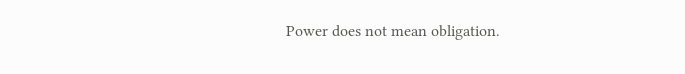Power does not mean obligation.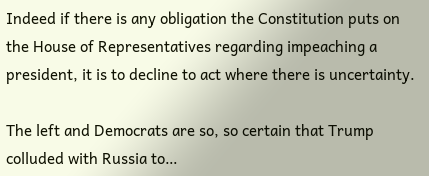Indeed if there is any obligation the Constitution puts on the House of Representatives regarding impeaching a president, it is to decline to act where there is uncertainty.

The left and Democrats are so, so certain that Trump colluded with Russia to…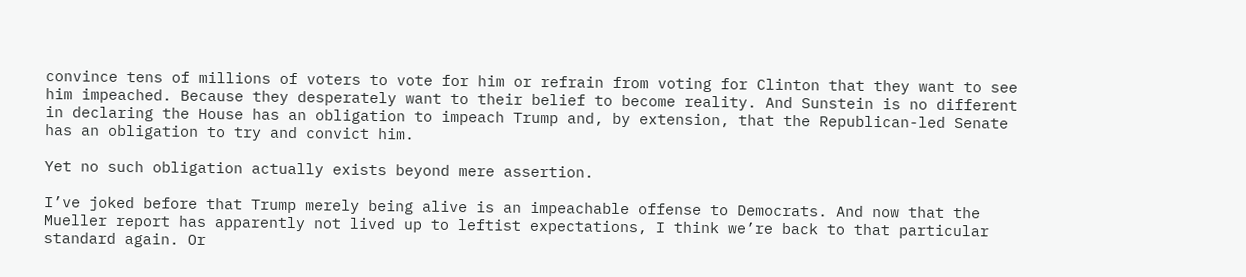convince tens of millions of voters to vote for him or refrain from voting for Clinton that they want to see him impeached. Because they desperately want to their belief to become reality. And Sunstein is no different in declaring the House has an obligation to impeach Trump and, by extension, that the Republican-led Senate has an obligation to try and convict him.

Yet no such obligation actually exists beyond mere assertion.

I’ve joked before that Trump merely being alive is an impeachable offense to Democrats. And now that the Mueller report has apparently not lived up to leftist expectations, I think we’re back to that particular standard again. Or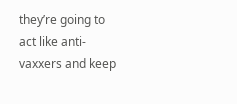they’re going to act like anti-vaxxers and keep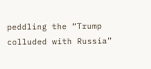peddling the “Trump colluded with Russia”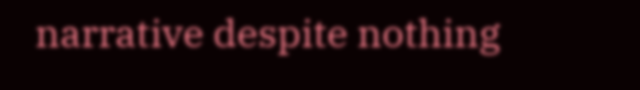narrative despite nothing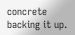concrete backing it up.